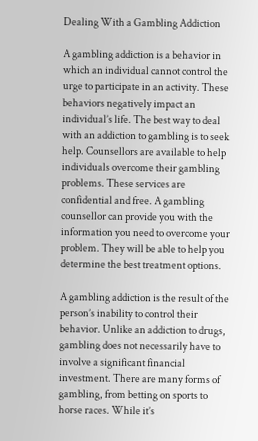Dealing With a Gambling Addiction

A gambling addiction is a behavior in which an individual cannot control the urge to participate in an activity. These behaviors negatively impact an individual’s life. The best way to deal with an addiction to gambling is to seek help. Counsellors are available to help individuals overcome their gambling problems. These services are confidential and free. A gambling counsellor can provide you with the information you need to overcome your problem. They will be able to help you determine the best treatment options.

A gambling addiction is the result of the person’s inability to control their behavior. Unlike an addiction to drugs, gambling does not necessarily have to involve a significant financial investment. There are many forms of gambling, from betting on sports to horse races. While it’s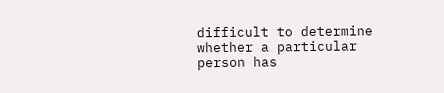difficult to determine whether a particular person has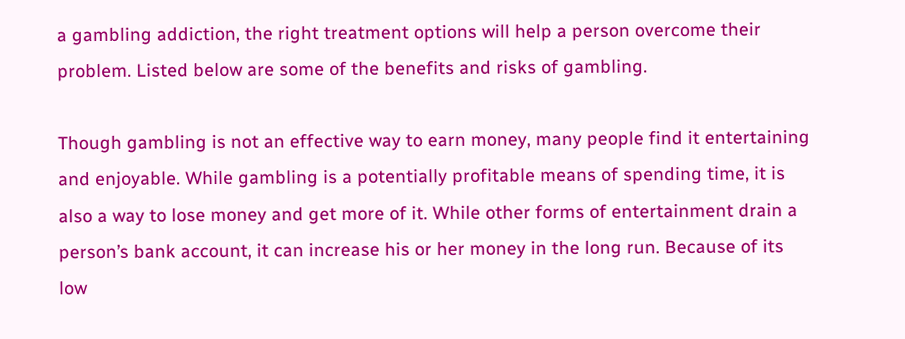a gambling addiction, the right treatment options will help a person overcome their problem. Listed below are some of the benefits and risks of gambling.

Though gambling is not an effective way to earn money, many people find it entertaining and enjoyable. While gambling is a potentially profitable means of spending time, it is also a way to lose money and get more of it. While other forms of entertainment drain a person’s bank account, it can increase his or her money in the long run. Because of its low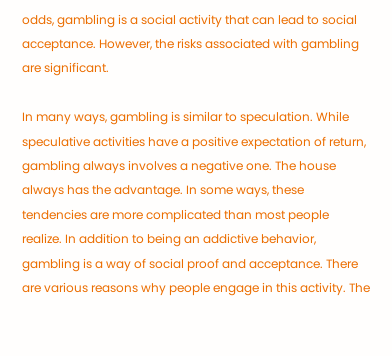odds, gambling is a social activity that can lead to social acceptance. However, the risks associated with gambling are significant.

In many ways, gambling is similar to speculation. While speculative activities have a positive expectation of return, gambling always involves a negative one. The house always has the advantage. In some ways, these tendencies are more complicated than most people realize. In addition to being an addictive behavior, gambling is a way of social proof and acceptance. There are various reasons why people engage in this activity. The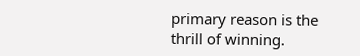primary reason is the thrill of winning.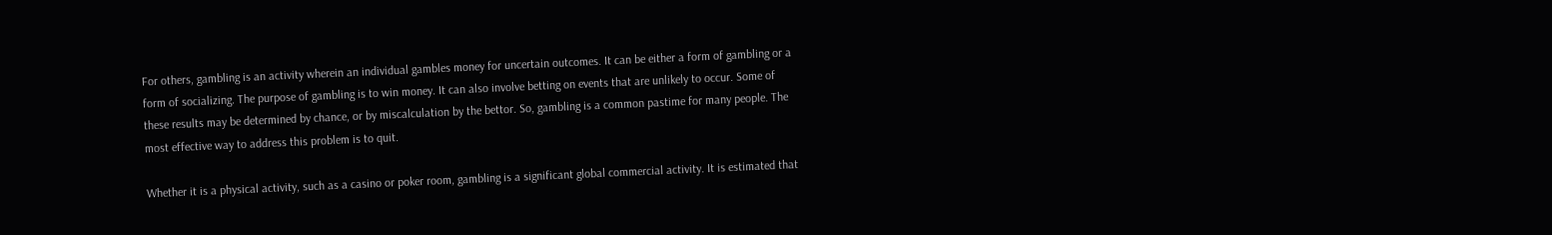For others, gambling is an activity wherein an individual gambles money for uncertain outcomes. It can be either a form of gambling or a form of socializing. The purpose of gambling is to win money. It can also involve betting on events that are unlikely to occur. Some of these results may be determined by chance, or by miscalculation by the bettor. So, gambling is a common pastime for many people. The most effective way to address this problem is to quit.

Whether it is a physical activity, such as a casino or poker room, gambling is a significant global commercial activity. It is estimated that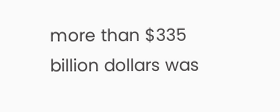more than $335 billion dollars was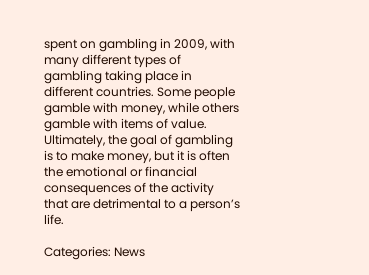spent on gambling in 2009, with many different types of gambling taking place in different countries. Some people gamble with money, while others gamble with items of value. Ultimately, the goal of gambling is to make money, but it is often the emotional or financial consequences of the activity that are detrimental to a person’s life.

Categories: News